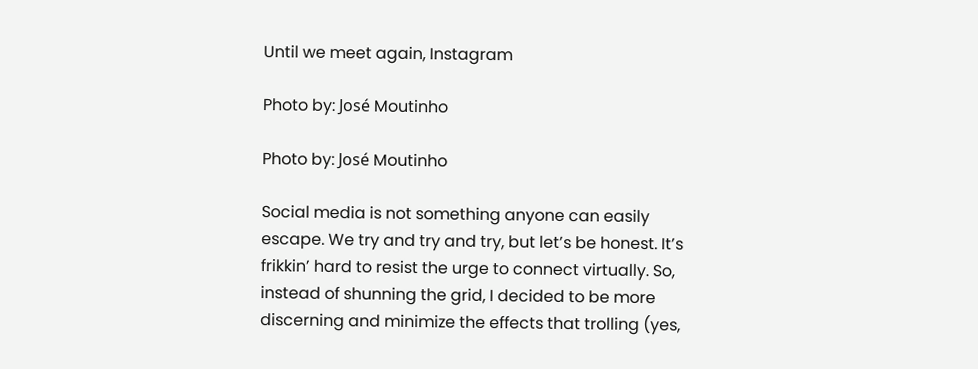Until we meet again, Instagram

Photo by: José Moutinho

Photo by: José Moutinho

Social media is not something anyone can easily escape. We try and try and try, but let’s be honest. It’s frikkin’ hard to resist the urge to connect virtually. So, instead of shunning the grid, I decided to be more discerning and minimize the effects that trolling (yes,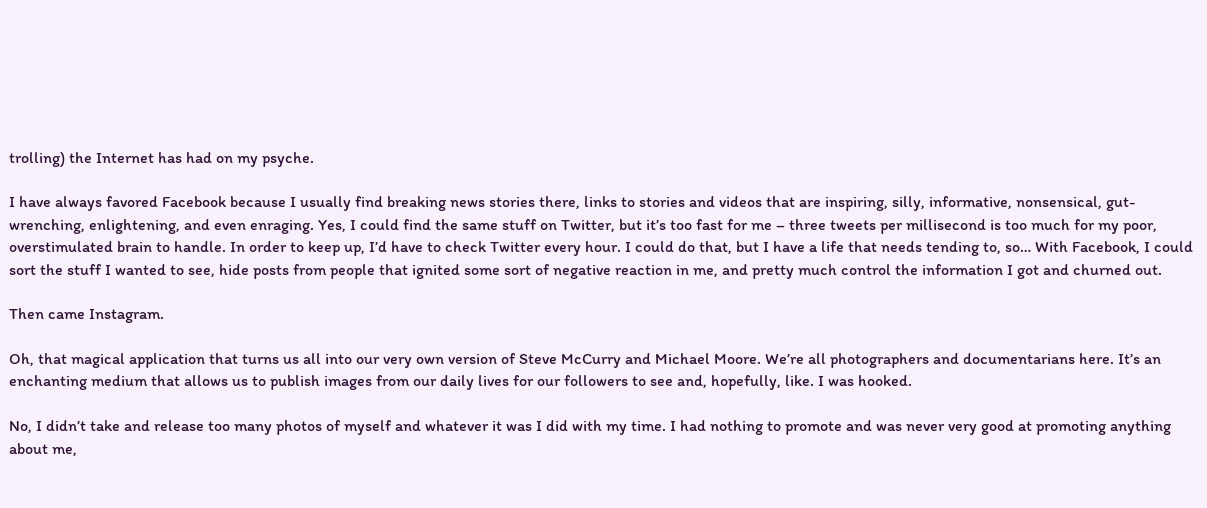trolling) the Internet has had on my psyche.

I have always favored Facebook because I usually find breaking news stories there, links to stories and videos that are inspiring, silly, informative, nonsensical, gut-wrenching, enlightening, and even enraging. Yes, I could find the same stuff on Twitter, but it’s too fast for me – three tweets per millisecond is too much for my poor, overstimulated brain to handle. In order to keep up, I’d have to check Twitter every hour. I could do that, but I have a life that needs tending to, so… With Facebook, I could sort the stuff I wanted to see, hide posts from people that ignited some sort of negative reaction in me, and pretty much control the information I got and churned out.

Then came Instagram.

Oh, that magical application that turns us all into our very own version of Steve McCurry and Michael Moore. We’re all photographers and documentarians here. It’s an enchanting medium that allows us to publish images from our daily lives for our followers to see and, hopefully, like. I was hooked.

No, I didn’t take and release too many photos of myself and whatever it was I did with my time. I had nothing to promote and was never very good at promoting anything about me,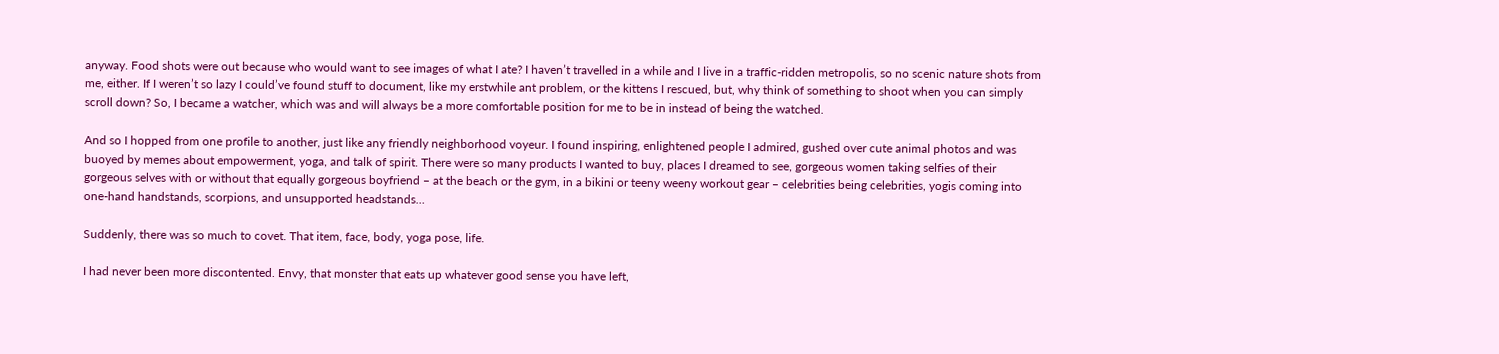anyway. Food shots were out because who would want to see images of what I ate? I haven’t travelled in a while and I live in a traffic-ridden metropolis, so no scenic nature shots from me, either. If I weren’t so lazy I could’ve found stuff to document, like my erstwhile ant problem, or the kittens I rescued, but, why think of something to shoot when you can simply scroll down? So, I became a watcher, which was and will always be a more comfortable position for me to be in instead of being the watched.

And so I hopped from one profile to another, just like any friendly neighborhood voyeur. I found inspiring, enlightened people I admired, gushed over cute animal photos and was buoyed by memes about empowerment, yoga, and talk of spirit. There were so many products I wanted to buy, places I dreamed to see, gorgeous women taking selfies of their gorgeous selves with or without that equally gorgeous boyfriend – at the beach or the gym, in a bikini or teeny weeny workout gear – celebrities being celebrities, yogis coming into one-hand handstands, scorpions, and unsupported headstands…

Suddenly, there was so much to covet. That item, face, body, yoga pose, life.

I had never been more discontented. Envy, that monster that eats up whatever good sense you have left,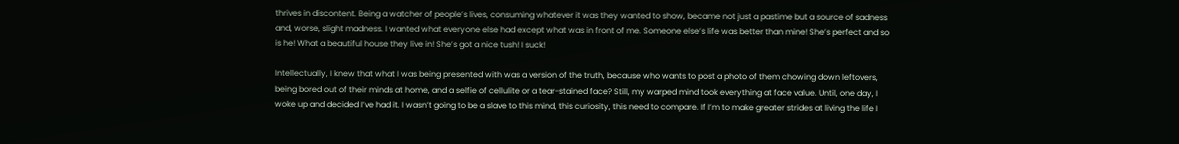thrives in discontent. Being a watcher of people’s lives, consuming whatever it was they wanted to show, became not just a pastime but a source of sadness and, worse, slight madness. I wanted what everyone else had except what was in front of me. Someone else’s life was better than mine! She’s perfect and so is he! What a beautiful house they live in! She’s got a nice tush! I suck!

Intellectually, I knew that what I was being presented with was a version of the truth, because who wants to post a photo of them chowing down leftovers, being bored out of their minds at home, and a selfie of cellulite or a tear-stained face? Still, my warped mind took everything at face value. Until, one day, I woke up and decided I’ve had it. I wasn’t going to be a slave to this mind, this curiosity, this need to compare. If I’m to make greater strides at living the life I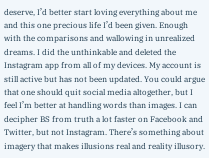deserve, I’d better start loving everything about me and this one precious life I’d been given. Enough with the comparisons and wallowing in unrealized dreams. I did the unthinkable and deleted the Instagram app from all of my devices. My account is still active but has not been updated. You could argue that one should quit social media altogether, but I feel I’m better at handling words than images. I can decipher BS from truth a lot faster on Facebook and Twitter, but not Instagram. There’s something about imagery that makes illusions real and reality illusory.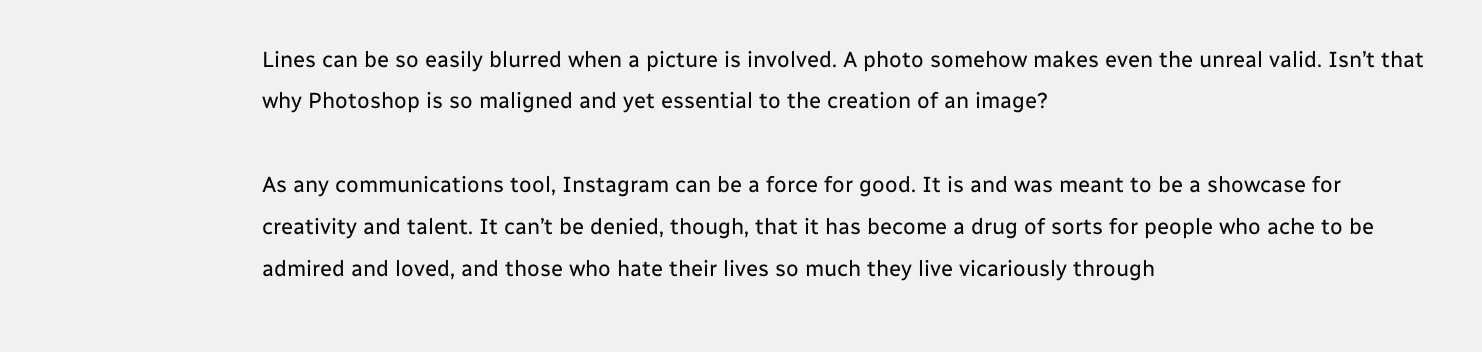Lines can be so easily blurred when a picture is involved. A photo somehow makes even the unreal valid. Isn’t that why Photoshop is so maligned and yet essential to the creation of an image?

As any communications tool, Instagram can be a force for good. It is and was meant to be a showcase for creativity and talent. It can’t be denied, though, that it has become a drug of sorts for people who ache to be admired and loved, and those who hate their lives so much they live vicariously through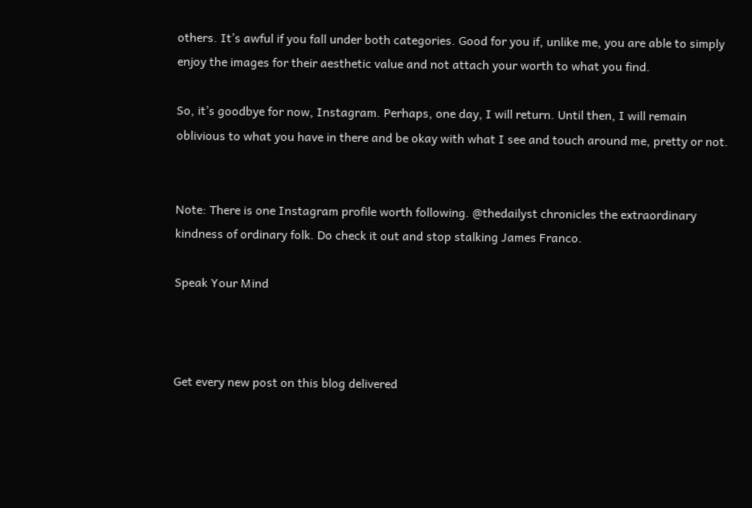others. It’s awful if you fall under both categories. Good for you if, unlike me, you are able to simply enjoy the images for their aesthetic value and not attach your worth to what you find.

So, it’s goodbye for now, Instagram. Perhaps, one day, I will return. Until then, I will remain oblivious to what you have in there and be okay with what I see and touch around me, pretty or not.


Note: There is one Instagram profile worth following. @thedailyst chronicles the extraordinary kindness of ordinary folk. Do check it out and stop stalking James Franco.

Speak Your Mind



Get every new post on this blog delivered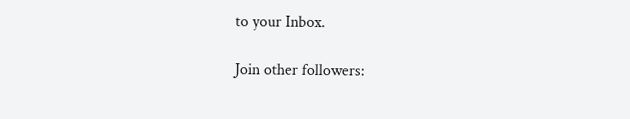to your Inbox.

Join other followers: